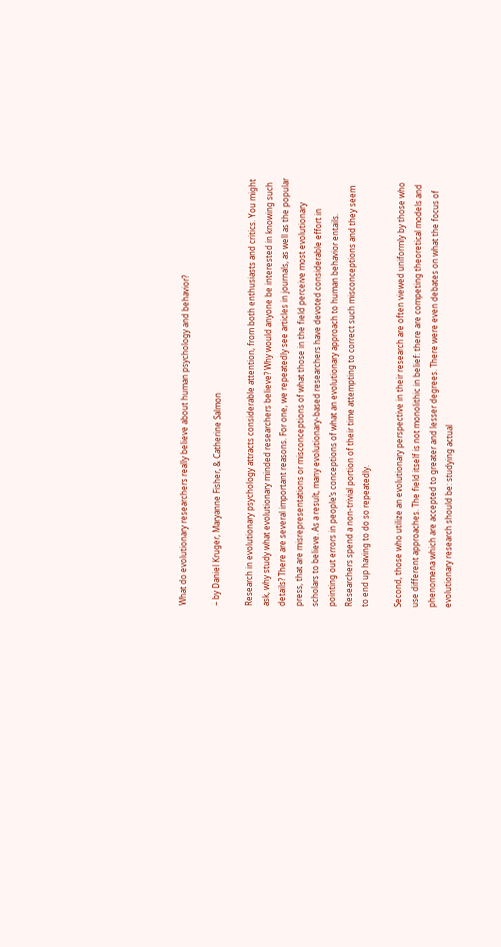What do evolutionary researchers really believe about human psychology and behavior?

– by Daniel Kruger, Maryanne Fisher, & Catherine Salmon

Research in evolutionary psychology attracts considerable attention, from both enthusiasts and critics. You might ask, why study what evolutionary minded researchers believe? Why would anyone be interested in knowing such details? There are several important reasons. For one, we repeatedly see articles in journals, as well as the popular press, that are misrepresentations or misconceptions of what those in the field perceive most evolutionary scholars to believe. As a result, many evolutionary-based researchers have devoted considerable effort in pointing out errors in people’s conceptions of what an evolutionary approach to human behavior entails. Researchers spend a non-trivial portion of their time attempting to correct such misconceptions and they seem to end up having to do so repeatedly.

Second, those who utilize an evolutionary perspective in their research are often viewed uniformly by those who use different approaches. The field itself is not monolithic in belief: there are competing theoretical models and phenomena which are accepted to greater and lesser degrees. There were even debates on what the focus of evolutionary research should be: studying actual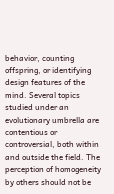behavior, counting offspring, or identifying design features of the mind. Several topics studied under an evolutionary umbrella are contentious or controversial, both within and outside the field. The perception of homogeneity by others should not be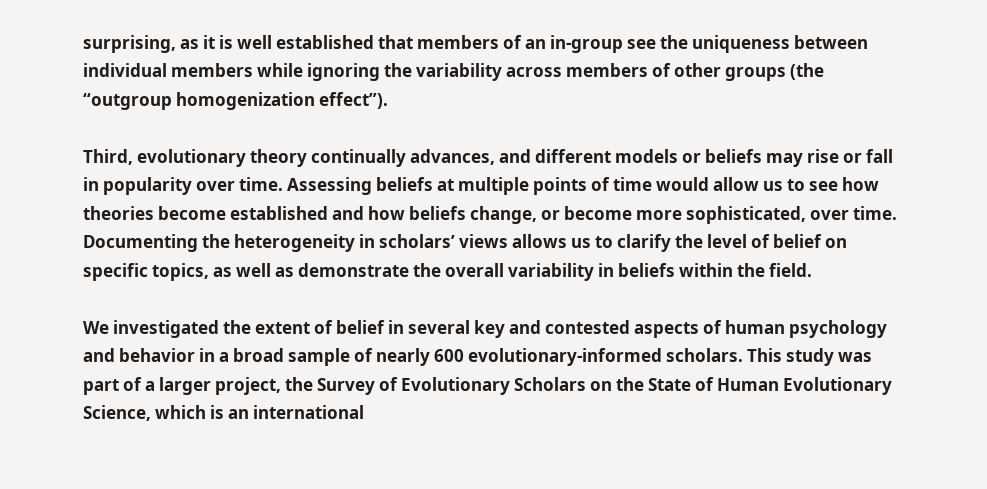surprising, as it is well established that members of an in-group see the uniqueness between individual members while ignoring the variability across members of other groups (the “outgroup homogenization effect”).

Third, evolutionary theory continually advances, and different models or beliefs may rise or fall in popularity over time. Assessing beliefs at multiple points of time would allow us to see how theories become established and how beliefs change, or become more sophisticated, over time. Documenting the heterogeneity in scholars’ views allows us to clarify the level of belief on specific topics, as well as demonstrate the overall variability in beliefs within the field.

We investigated the extent of belief in several key and contested aspects of human psychology and behavior in a broad sample of nearly 600 evolutionary-informed scholars. This study was part of a larger project, the Survey of Evolutionary Scholars on the State of Human Evolutionary Science, which is an international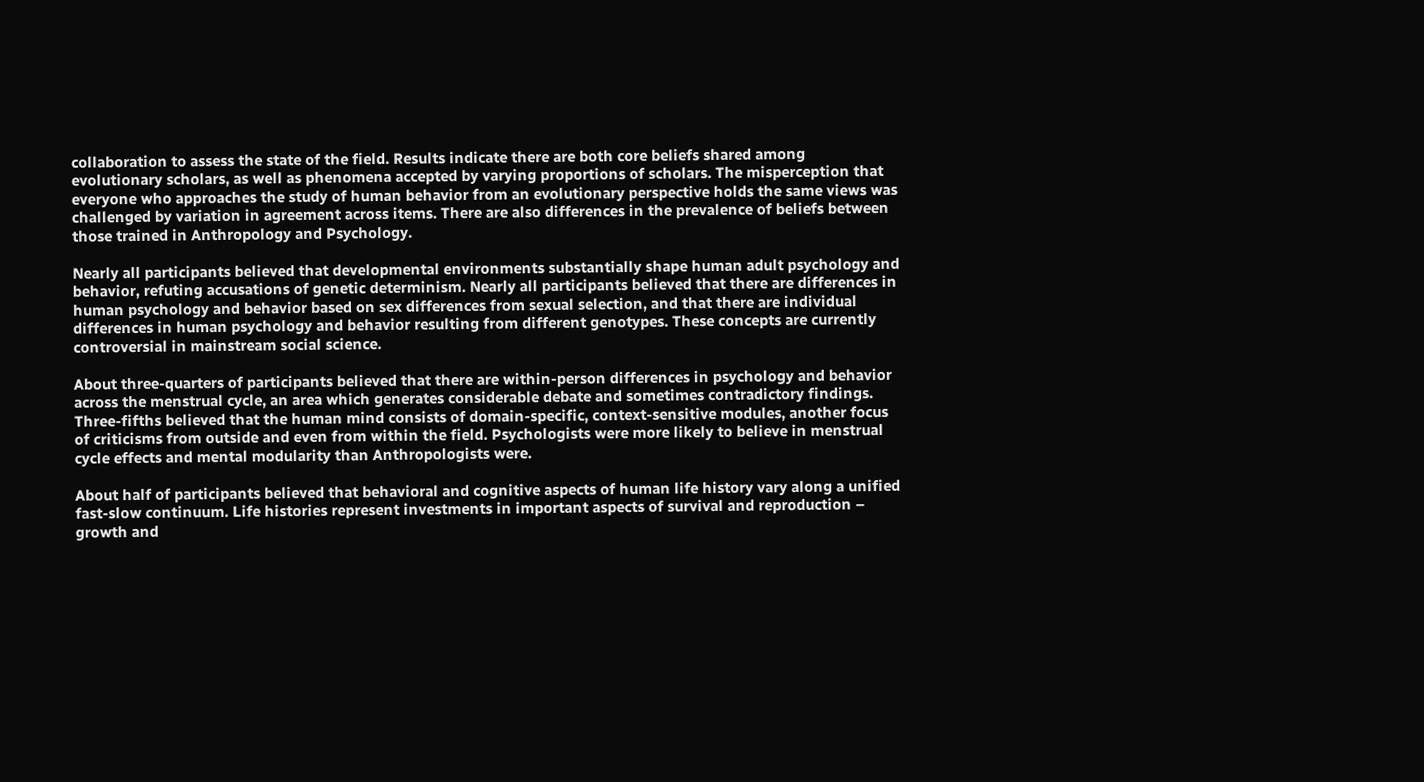collaboration to assess the state of the field. Results indicate there are both core beliefs shared among evolutionary scholars, as well as phenomena accepted by varying proportions of scholars. The misperception that everyone who approaches the study of human behavior from an evolutionary perspective holds the same views was challenged by variation in agreement across items. There are also differences in the prevalence of beliefs between those trained in Anthropology and Psychology.

Nearly all participants believed that developmental environments substantially shape human adult psychology and behavior, refuting accusations of genetic determinism. Nearly all participants believed that there are differences in human psychology and behavior based on sex differences from sexual selection, and that there are individual differences in human psychology and behavior resulting from different genotypes. These concepts are currently controversial in mainstream social science.

About three-quarters of participants believed that there are within-person differences in psychology and behavior across the menstrual cycle, an area which generates considerable debate and sometimes contradictory findings. Three-fifths believed that the human mind consists of domain-specific, context-sensitive modules, another focus of criticisms from outside and even from within the field. Psychologists were more likely to believe in menstrual cycle effects and mental modularity than Anthropologists were.

About half of participants believed that behavioral and cognitive aspects of human life history vary along a unified fast-slow continuum. Life histories represent investments in important aspects of survival and reproduction – growth and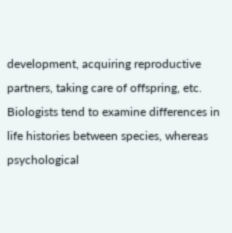development, acquiring reproductive partners, taking care of offspring, etc. Biologists tend to examine differences in life histories between species, whereas psychological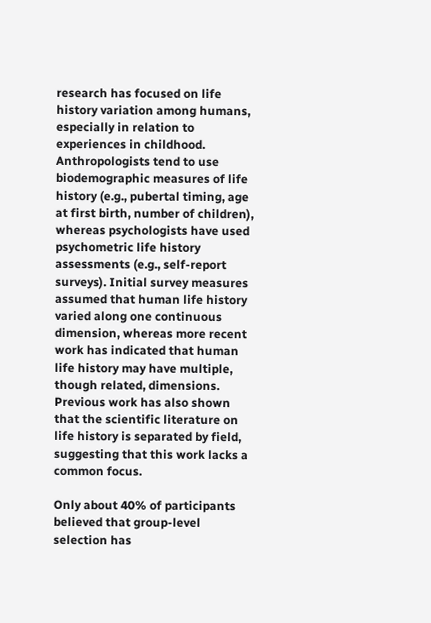research has focused on life history variation among humans, especially in relation to experiences in childhood. Anthropologists tend to use biodemographic measures of life history (e.g., pubertal timing, age at first birth, number of children), whereas psychologists have used psychometric life history assessments (e.g., self-report surveys). Initial survey measures assumed that human life history varied along one continuous dimension, whereas more recent work has indicated that human life history may have multiple, though related, dimensions. Previous work has also shown that the scientific literature on life history is separated by field, suggesting that this work lacks a common focus.

Only about 40% of participants believed that group-level selection has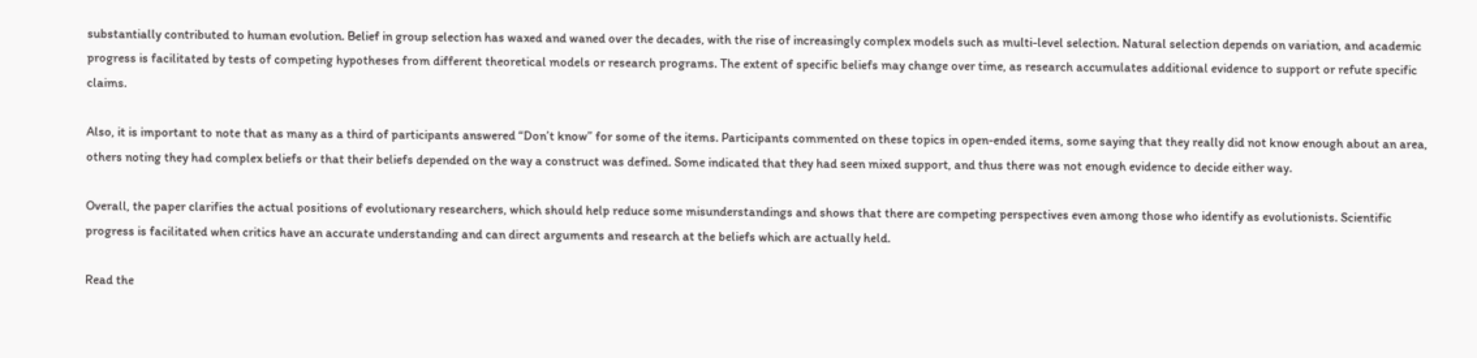substantially contributed to human evolution. Belief in group selection has waxed and waned over the decades, with the rise of increasingly complex models such as multi-level selection. Natural selection depends on variation, and academic progress is facilitated by tests of competing hypotheses from different theoretical models or research programs. The extent of specific beliefs may change over time, as research accumulates additional evidence to support or refute specific claims.

Also, it is important to note that as many as a third of participants answered “Don’t know” for some of the items. Participants commented on these topics in open-ended items, some saying that they really did not know enough about an area, others noting they had complex beliefs or that their beliefs depended on the way a construct was defined. Some indicated that they had seen mixed support, and thus there was not enough evidence to decide either way.

Overall, the paper clarifies the actual positions of evolutionary researchers, which should help reduce some misunderstandings and shows that there are competing perspectives even among those who identify as evolutionists. Scientific progress is facilitated when critics have an accurate understanding and can direct arguments and research at the beliefs which are actually held.

Read the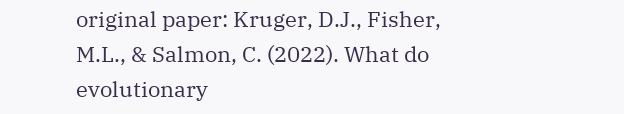original paper: Kruger, D.J., Fisher, M.L., & Salmon, C. (2022). What do evolutionary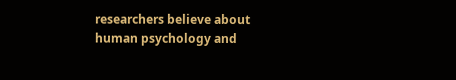researchers believe about human psychology and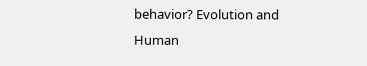behavior? Evolution and Human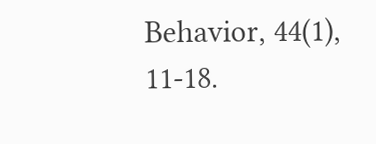Behavior, 44(1), 11-18.